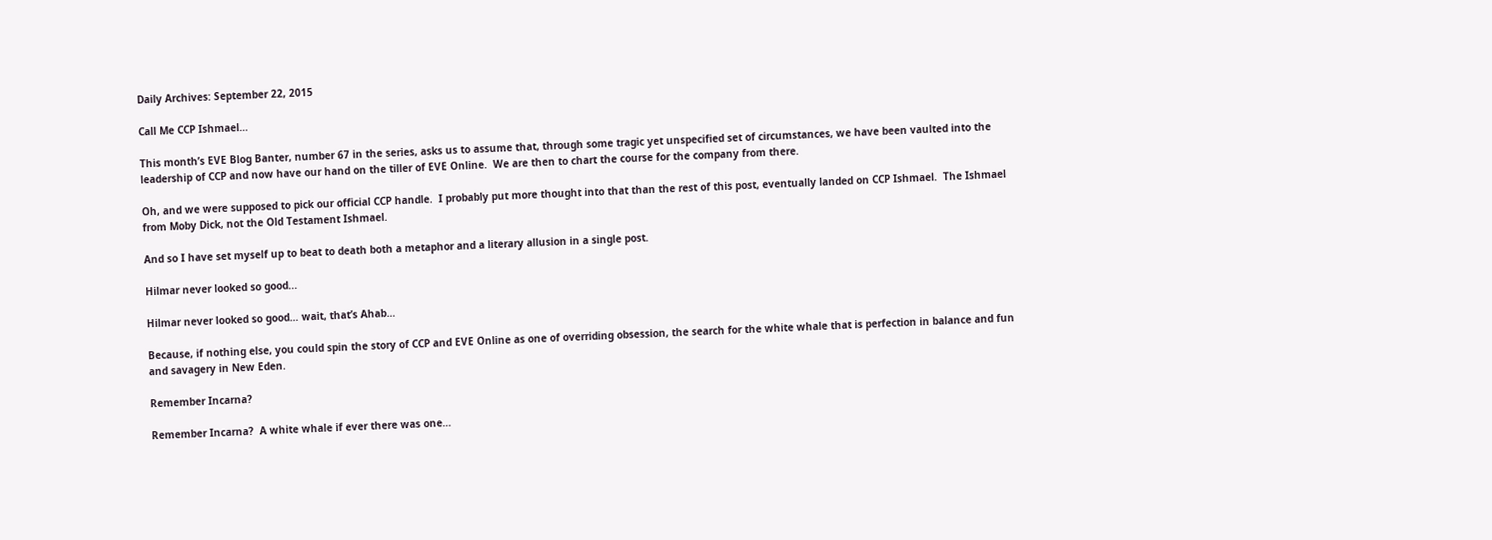Daily Archives: September 22, 2015

Call Me CCP Ishmael…

This month’s EVE Blog Banter, number 67 in the series, asks us to assume that, through some tragic yet unspecified set of circumstances, we have been vaulted into the leadership of CCP and now have our hand on the tiller of EVE Online.  We are then to chart the course for the company from there.

Oh, and we were supposed to pick our official CCP handle.  I probably put more thought into that than the rest of this post, eventually landed on CCP Ishmael.  The Ishmael from Moby Dick, not the Old Testament Ishmael.

And so I have set myself up to beat to death both a metaphor and a literary allusion in a single post.

Hilmar never looked so good...

Hilmar never looked so good… wait, that’s Ahab…

Because, if nothing else, you could spin the story of CCP and EVE Online as one of overriding obsession, the search for the white whale that is perfection in balance and fun and savagery in New Eden.

Remember Incarna?

Remember Incarna?  A white whale if ever there was one…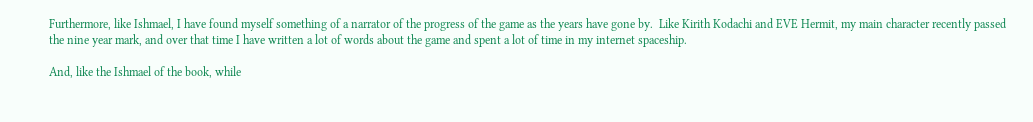Furthermore, like Ishmael, I have found myself something of a narrator of the progress of the game as the years have gone by.  Like Kirith Kodachi and EVE Hermit, my main character recently passed the nine year mark, and over that time I have written a lot of words about the game and spent a lot of time in my internet spaceship.

And, like the Ishmael of the book, while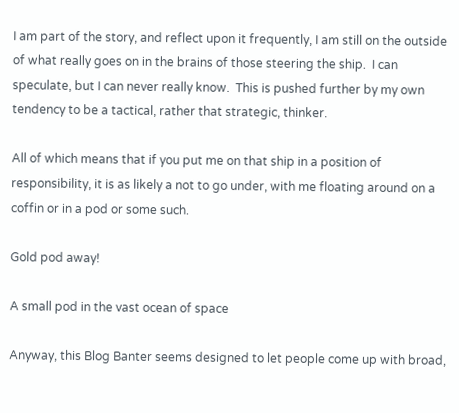I am part of the story, and reflect upon it frequently, I am still on the outside of what really goes on in the brains of those steering the ship.  I can speculate, but I can never really know.  This is pushed further by my own tendency to be a tactical, rather that strategic, thinker.

All of which means that if you put me on that ship in a position of responsibility, it is as likely a not to go under, with me floating around on a coffin or in a pod or some such.

Gold pod away!

A small pod in the vast ocean of space

Anyway, this Blog Banter seems designed to let people come up with broad,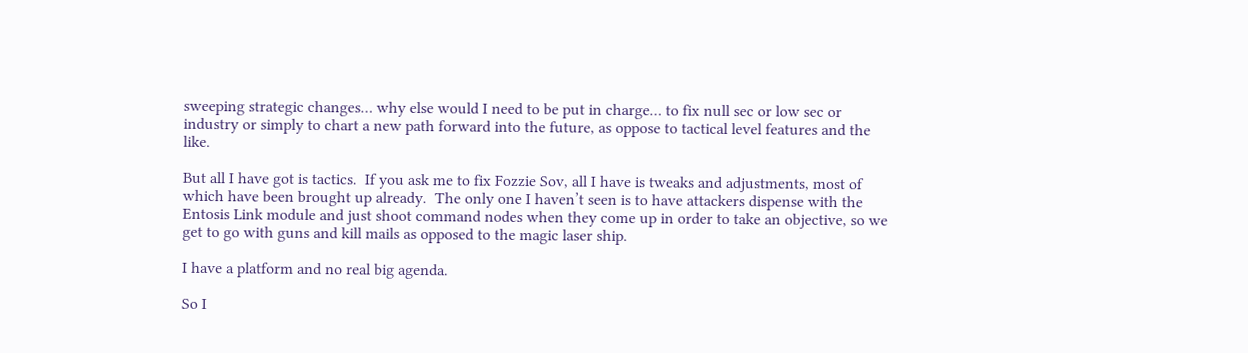sweeping strategic changes… why else would I need to be put in charge… to fix null sec or low sec or industry or simply to chart a new path forward into the future, as oppose to tactical level features and the like.

But all I have got is tactics.  If you ask me to fix Fozzie Sov, all I have is tweaks and adjustments, most of which have been brought up already.  The only one I haven’t seen is to have attackers dispense with the Entosis Link module and just shoot command nodes when they come up in order to take an objective, so we get to go with guns and kill mails as opposed to the magic laser ship.

I have a platform and no real big agenda.

So I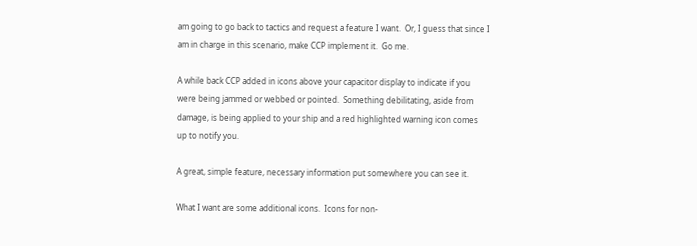am going to go back to tactics and request a feature I want.  Or, I guess that since I am in charge in this scenario, make CCP implement it.  Go me.

A while back CCP added in icons above your capacitor display to indicate if you were being jammed or webbed or pointed.  Something debilitating, aside from damage, is being applied to your ship and a red highlighted warning icon comes up to notify you.

A great, simple feature, necessary information put somewhere you can see it.

What I want are some additional icons.  Icons for non-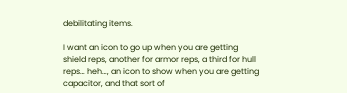debilitating items.

I want an icon to go up when you are getting shield reps, another for armor reps, a third for hull reps… heh…, an icon to show when you are getting capacitor, and that sort of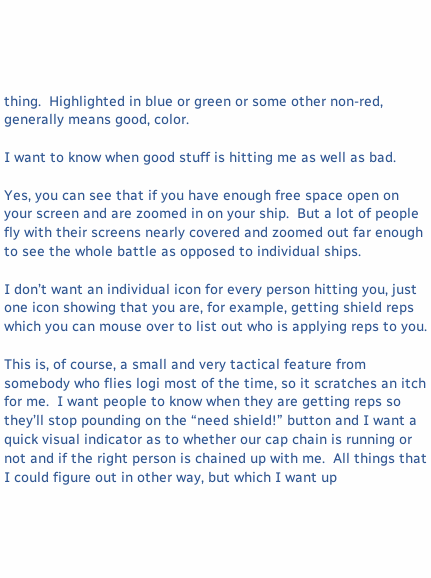thing.  Highlighted in blue or green or some other non-red, generally means good, color.

I want to know when good stuff is hitting me as well as bad.

Yes, you can see that if you have enough free space open on your screen and are zoomed in on your ship.  But a lot of people fly with their screens nearly covered and zoomed out far enough to see the whole battle as opposed to individual ships.

I don’t want an individual icon for every person hitting you, just one icon showing that you are, for example, getting shield reps which you can mouse over to list out who is applying reps to you.

This is, of course, a small and very tactical feature from somebody who flies logi most of the time, so it scratches an itch for me.  I want people to know when they are getting reps so they’ll stop pounding on the “need shield!” button and I want a quick visual indicator as to whether our cap chain is running or not and if the right person is chained up with me.  All things that I could figure out in other way, but which I want up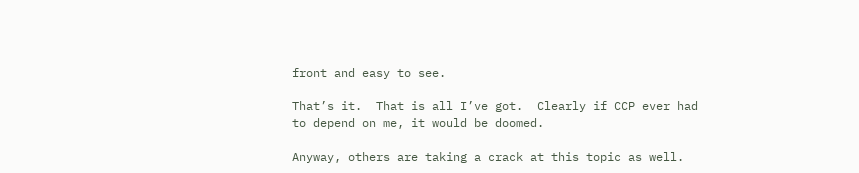front and easy to see.

That’s it.  That is all I’ve got.  Clearly if CCP ever had to depend on me, it would be doomed.

Anyway, others are taking a crack at this topic as well.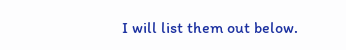I will list them out below.